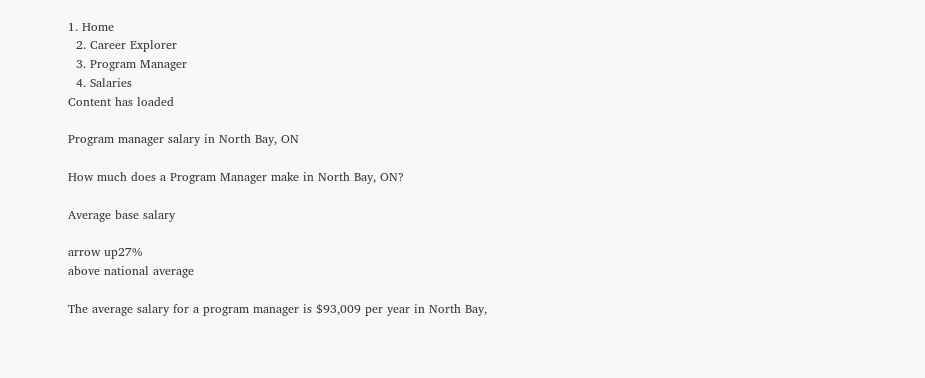1. Home
  2. Career Explorer
  3. Program Manager
  4. Salaries
Content has loaded

Program manager salary in North Bay, ON

How much does a Program Manager make in North Bay, ON?

Average base salary

arrow up27%
above national average

The average salary for a program manager is $93,009 per year in North Bay,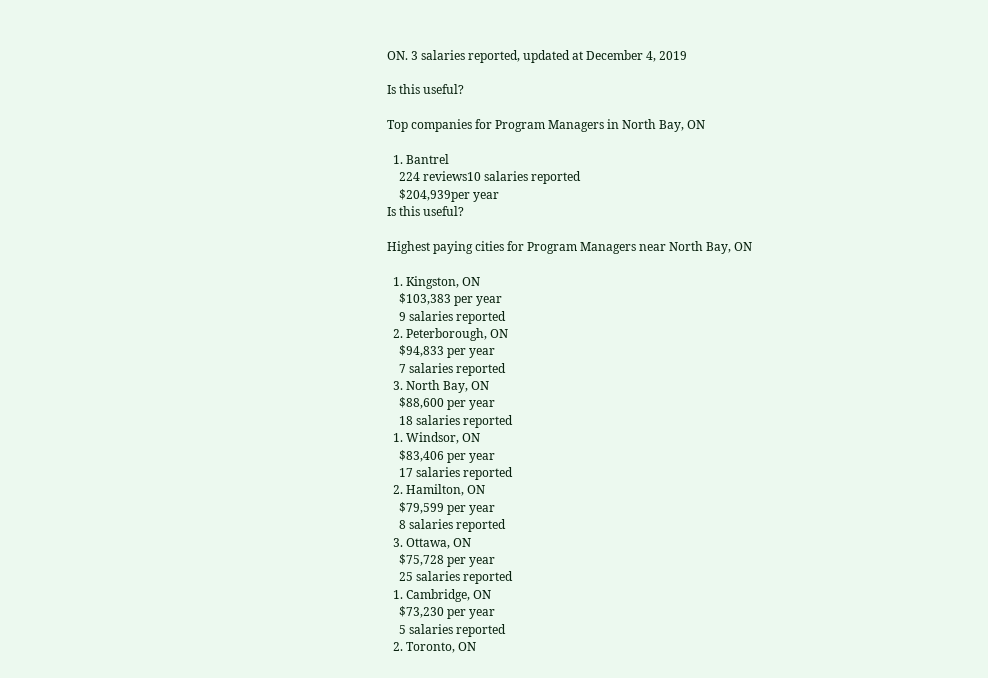ON. 3 salaries reported, updated at December 4, 2019

Is this useful?

Top companies for Program Managers in North Bay, ON

  1. Bantrel
    224 reviews10 salaries reported
    $204,939per year
Is this useful?

Highest paying cities for Program Managers near North Bay, ON

  1. Kingston, ON
    $103,383 per year
    9 salaries reported
  2. Peterborough, ON
    $94,833 per year
    7 salaries reported
  3. North Bay, ON
    $88,600 per year
    18 salaries reported
  1. Windsor, ON
    $83,406 per year
    17 salaries reported
  2. Hamilton, ON
    $79,599 per year
    8 salaries reported
  3. Ottawa, ON
    $75,728 per year
    25 salaries reported
  1. Cambridge, ON
    $73,230 per year
    5 salaries reported
  2. Toronto, ON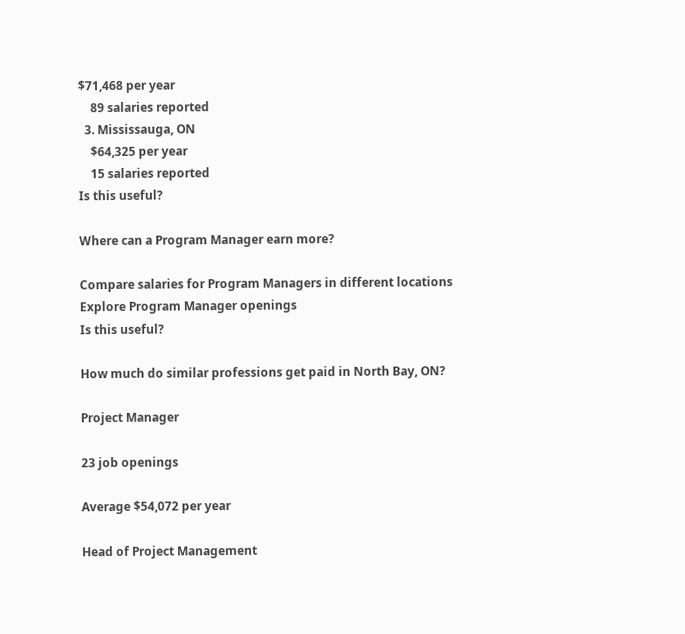$71,468 per year
    89 salaries reported
  3. Mississauga, ON
    $64,325 per year
    15 salaries reported
Is this useful?

Where can a Program Manager earn more?

Compare salaries for Program Managers in different locations
Explore Program Manager openings
Is this useful?

How much do similar professions get paid in North Bay, ON?

Project Manager

23 job openings

Average $54,072 per year

Head of Project Management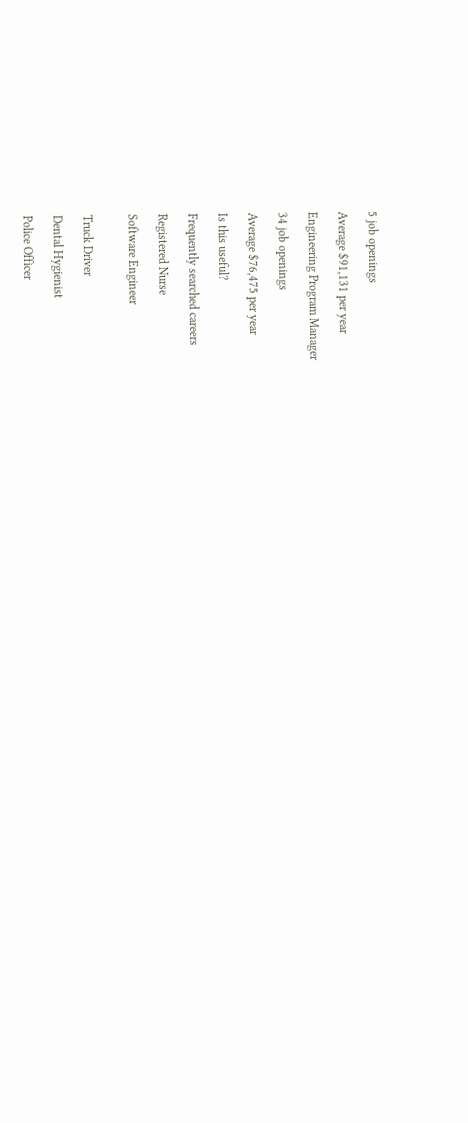5 job openings

Average $91,131 per year

Engineering Program Manager

34 job openings

Average $76,475 per year

Is this useful?

Frequently searched careers

Registered Nurse

Software Engineer


Truck Driver

Dental Hygienist

Police Officer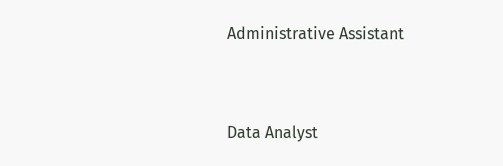Administrative Assistant



Data Analyst